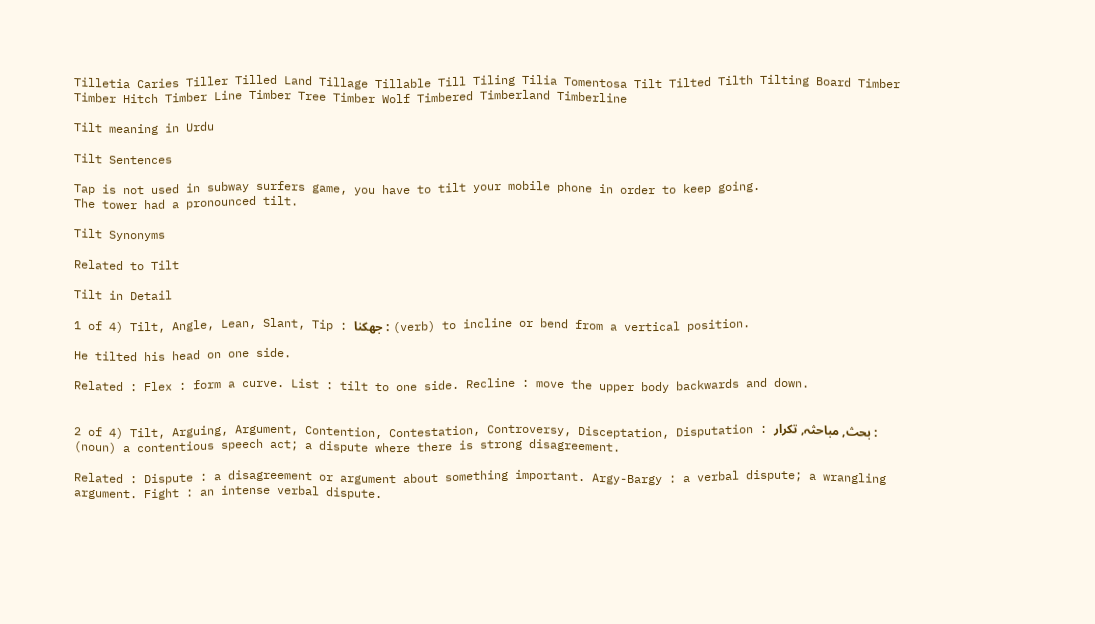Tilletia Caries Tiller Tilled Land Tillage Tillable Till Tiling Tilia Tomentosa Tilt Tilted Tilth Tilting Board Timber Timber Hitch Timber Line Timber Tree Timber Wolf Timbered Timberland Timberline

Tilt meaning in Urdu

Tilt Sentences

Tap is not used in subway surfers game, you have to tilt your mobile phone in order to keep going.
The tower had a pronounced tilt.

Tilt Synonyms

Related to Tilt

Tilt in Detail

1 of 4) Tilt, Angle, Lean, Slant, Tip : جھکنا : (verb) to incline or bend from a vertical position.

He tilted his head on one side.

Related : Flex : form a curve. List : tilt to one side. Recline : move the upper body backwards and down.


2 of 4) Tilt, Arguing, Argument, Contention, Contestation, Controversy, Disceptation, Disputation : بحث, مباحثہ, تکرار : (noun) a contentious speech act; a dispute where there is strong disagreement.

Related : Dispute : a disagreement or argument about something important. Argy-Bargy : a verbal dispute; a wrangling argument. Fight : an intense verbal dispute.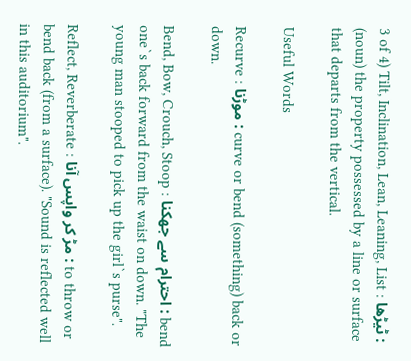3 of 4) Tilt, Inclination, Lean, Leaning, List : ٹیڑھا : (noun) the property possessed by a line or surface that departs from the vertical.

Useful Words

Recurve : موڑنا : curve or bend (something) back or down.

Bend, Bow, Crouch, Stoop : احترام سے جھکنا : bend one`s back forward from the waist on down. "The young man stooped to pick up the girl`s purse".

Reflect, Reverberate : مڑ کر واپس آنا : to throw or bend back (from a surface). "Sound is reflected well in this auditorium".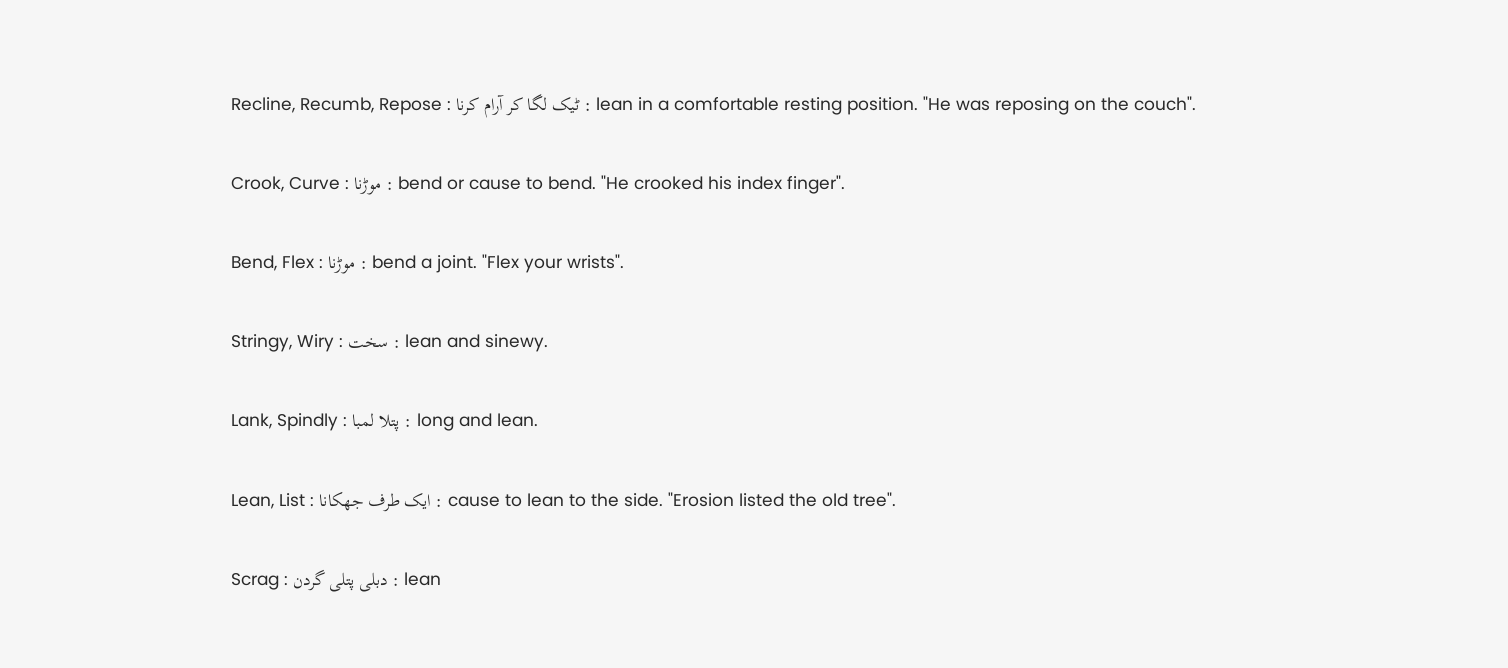Recline, Recumb, Repose : ٹیک لگا کر آرام کرنا : lean in a comfortable resting position. "He was reposing on the couch".

Crook, Curve : موڑنا : bend or cause to bend. "He crooked his index finger".

Bend, Flex : موڑنا : bend a joint. "Flex your wrists".

Stringy, Wiry : سخت : lean and sinewy.

Lank, Spindly : پتلا لمبا : long and lean.

Lean, List : ایک طرف جھکانا : cause to lean to the side. "Erosion listed the old tree".

Scrag : دبلی پتلی گردن : lean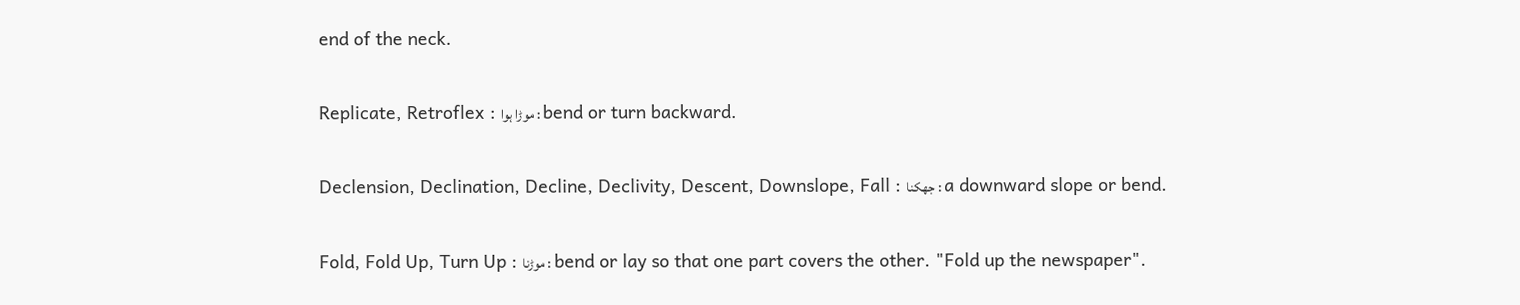end of the neck.

Replicate, Retroflex : موڑا ہوا : bend or turn backward.

Declension, Declination, Decline, Declivity, Descent, Downslope, Fall : جھکنا : a downward slope or bend.

Fold, Fold Up, Turn Up : موڑنا : bend or lay so that one part covers the other. "Fold up the newspaper".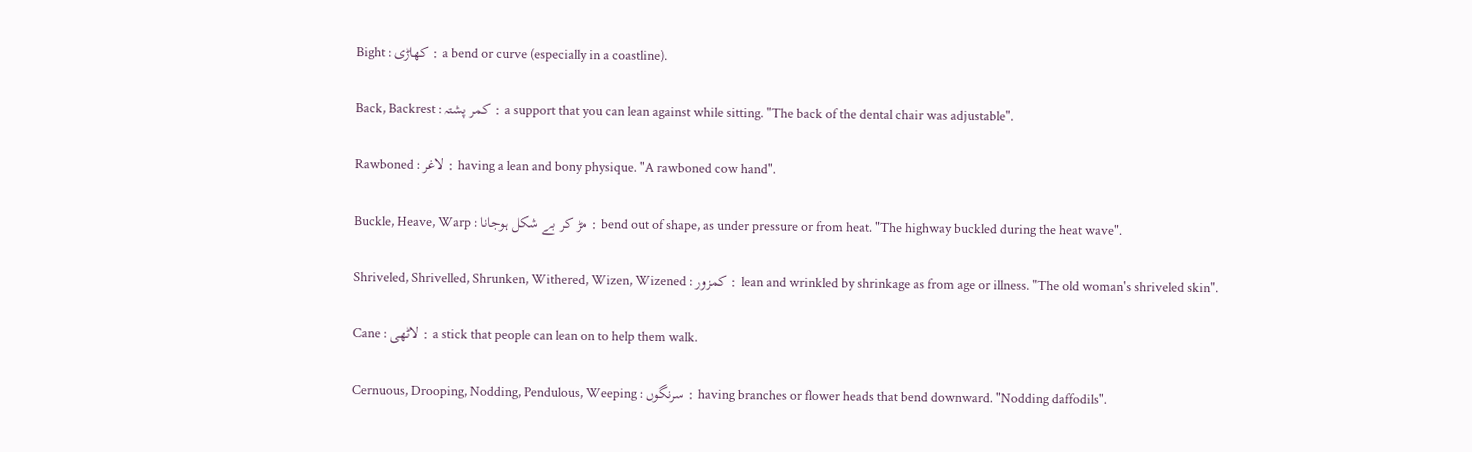Bight : کھاڑی : a bend or curve (especially in a coastline).

Back, Backrest : کمر پشتہ : a support that you can lean against while sitting. "The back of the dental chair was adjustable".

Rawboned : لاغر : having a lean and bony physique. "A rawboned cow hand".

Buckle, Heave, Warp : مڑ کر بے شکل ہوجانا : bend out of shape, as under pressure or from heat. "The highway buckled during the heat wave".

Shriveled, Shrivelled, Shrunken, Withered, Wizen, Wizened : کمزور : lean and wrinkled by shrinkage as from age or illness. "The old woman's shriveled skin".

Cane : لاٹھی : a stick that people can lean on to help them walk.

Cernuous, Drooping, Nodding, Pendulous, Weeping : سرنگوں : having branches or flower heads that bend downward. "Nodding daffodils".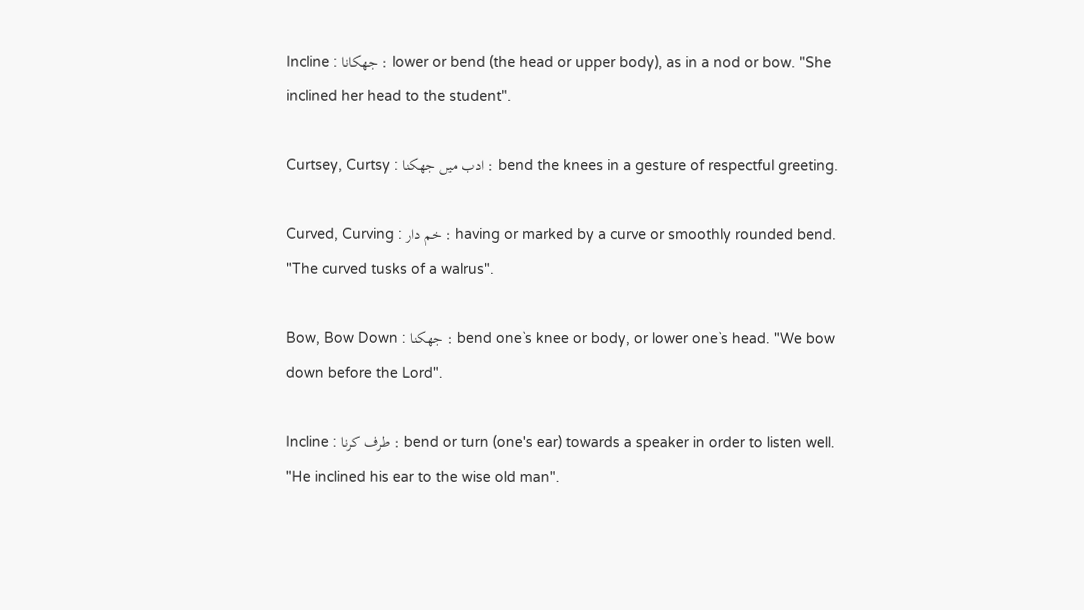Incline : جھکانا : lower or bend (the head or upper body), as in a nod or bow. "She inclined her head to the student".

Curtsey, Curtsy : ادب میں جھکنا : bend the knees in a gesture of respectful greeting.

Curved, Curving : خم دار : having or marked by a curve or smoothly rounded bend. "The curved tusks of a walrus".

Bow, Bow Down : جھکنا : bend one`s knee or body, or lower one`s head. "We bow down before the Lord".

Incline : طرف کرنا : bend or turn (one's ear) towards a speaker in order to listen well. "He inclined his ear to the wise old man".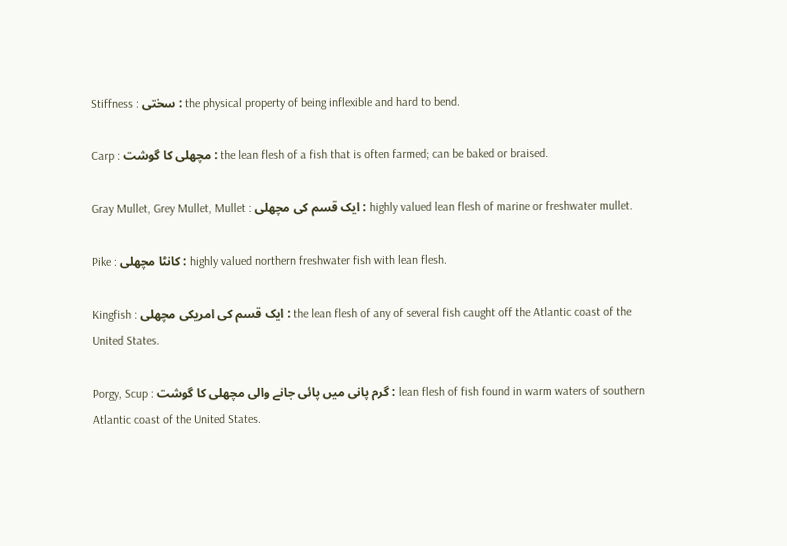Stiffness : سختی : the physical property of being inflexible and hard to bend.

Carp : مچھلی کا گوشت : the lean flesh of a fish that is often farmed; can be baked or braised.

Gray Mullet, Grey Mullet, Mullet : ایک قسم کی مچھلی : highly valued lean flesh of marine or freshwater mullet.

Pike : کانٹا مچھلی : highly valued northern freshwater fish with lean flesh.

Kingfish : ایک قسم کی امریکی مچھلی : the lean flesh of any of several fish caught off the Atlantic coast of the United States.

Porgy, Scup : گرم پانی میں پائی جانے والی مچھلی کا گوشت : lean flesh of fish found in warm waters of southern Atlantic coast of the United States.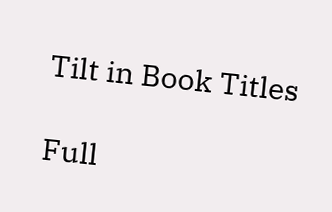Tilt in Book Titles

Full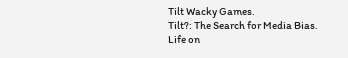Tilt Wacky Games.
Tilt?: The Search for Media Bias.
Life on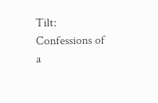Tilt: Confessions of a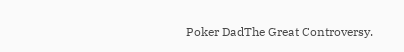Poker DadThe Great Controversy.